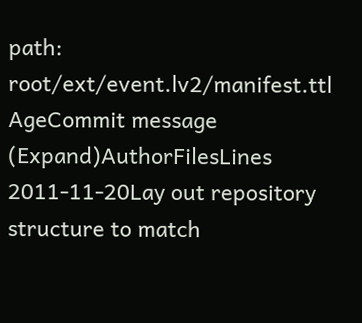path: root/ext/event.lv2/manifest.ttl
AgeCommit message (Expand)AuthorFilesLines
2011-11-20Lay out repository structure to match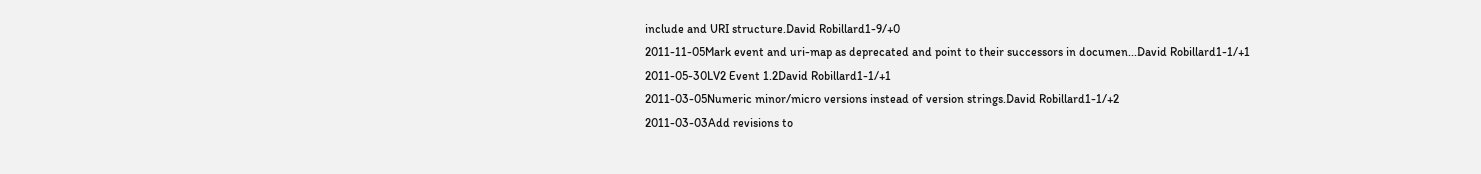include and URI structure.David Robillard1-9/+0
2011-11-05Mark event and uri-map as deprecated and point to their successors in documen...David Robillard1-1/+1
2011-05-30LV2 Event 1.2David Robillard1-1/+1
2011-03-05Numeric minor/micro versions instead of version strings.David Robillard1-1/+2
2011-03-03Add revisions to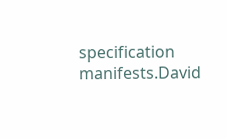specification manifests.David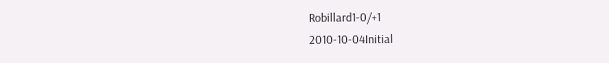Robillard1-0/+1
2010-10-04Initial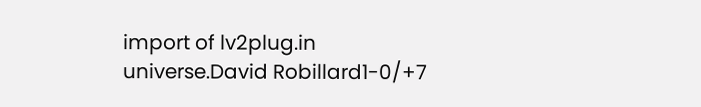import of lv2plug.in universe.David Robillard1-0/+7